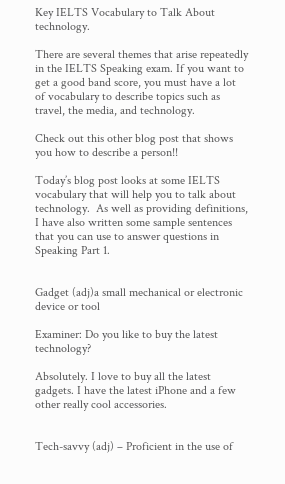Key IELTS Vocabulary to Talk About technology.

There are several themes that arise repeatedly in the IELTS Speaking exam. If you want to get a good band score, you must have a lot of vocabulary to describe topics such as travel, the media, and technology.

Check out this other blog post that shows you how to describe a person!!

Today’s blog post looks at some IELTS vocabulary that will help you to talk about technology.  As well as providing definitions, I have also written some sample sentences that you can use to answer questions in Speaking Part 1.


Gadget (adj)a small mechanical or electronic device or tool

Examiner: Do you like to buy the latest technology?

Absolutely. I love to buy all the latest gadgets. I have the latest iPhone and a few other really cool accessories.


Tech-savvy (adj) – Proficient in the use of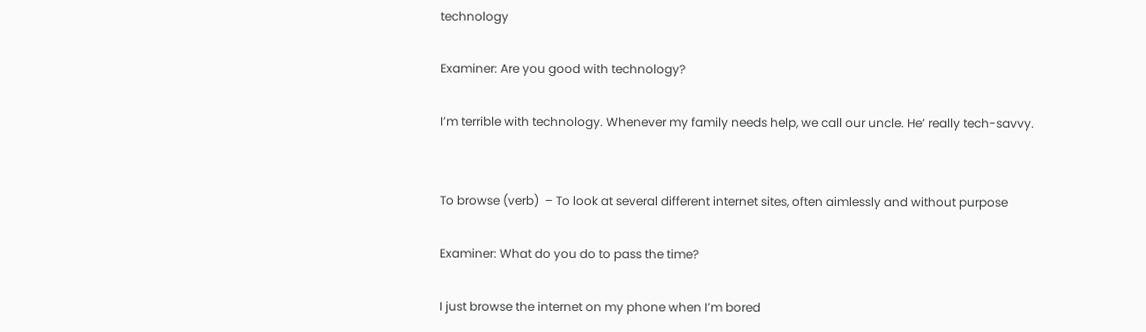technology

Examiner: Are you good with technology?

I’m terrible with technology. Whenever my family needs help, we call our uncle. He’ really tech-savvy.


To browse (verb)  – To look at several different internet sites, often aimlessly and without purpose

Examiner: What do you do to pass the time?

I just browse the internet on my phone when I’m bored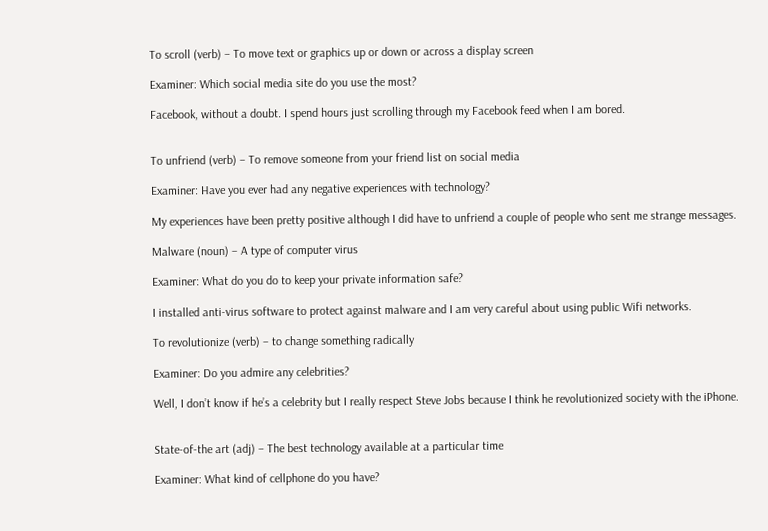To scroll (verb) – To move text or graphics up or down or across a display screen

Examiner: Which social media site do you use the most?

Facebook, without a doubt. I spend hours just scrolling through my Facebook feed when I am bored.


To unfriend (verb) – To remove someone from your friend list on social media

Examiner: Have you ever had any negative experiences with technology?

My experiences have been pretty positive although I did have to unfriend a couple of people who sent me strange messages.

Malware (noun) – A type of computer virus

Examiner: What do you do to keep your private information safe?

I installed anti-virus software to protect against malware and I am very careful about using public Wifi networks.

To revolutionize (verb) – to change something radically

Examiner: Do you admire any celebrities?

Well, I don’t know if he’s a celebrity but I really respect Steve Jobs because I think he revolutionized society with the iPhone.


State-of-the art (adj) – The best technology available at a particular time

Examiner: What kind of cellphone do you have?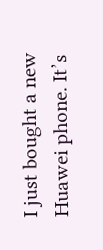I just bought a new Huawei phone. It’s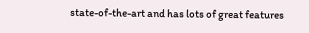state-of-the-art and has lots of great features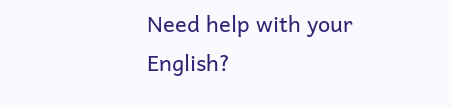Need help with your English?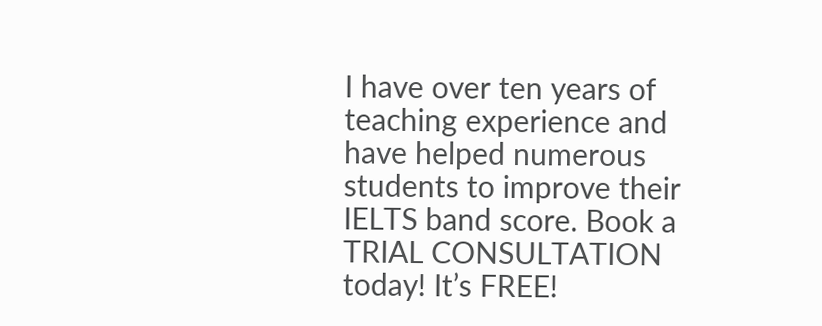I have over ten years of teaching experience and have helped numerous students to improve their IELTS band score. Book a TRIAL CONSULTATION today! It’s FREE!